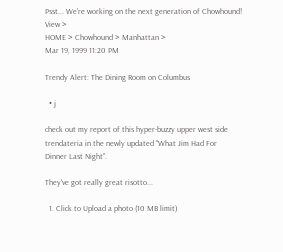Psst... We're working on the next generation of Chowhound! View >
HOME > Chowhound > Manhattan >
Mar 19, 1999 11:20 PM

Trendy Alert: The Dining Room on Columbus

  • j

check out my report of this hyper-buzzy upper west side
trendateria in the newly updated "What Jim Had For
Dinner Last Night".

They've got really great risotto...

  1. Click to Upload a photo (10 MB limit)